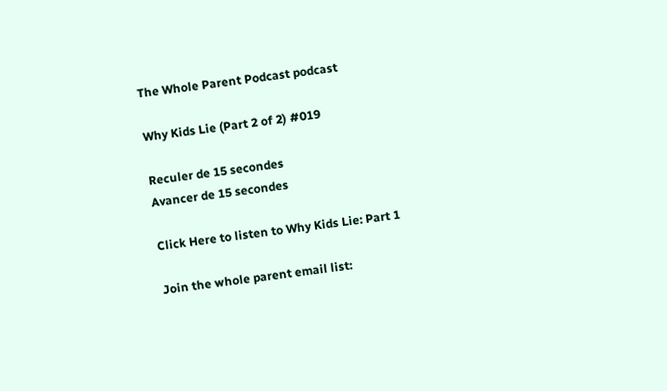The Whole Parent Podcast podcast

Why Kids Lie (Part 2 of 2) #019

Reculer de 15 secondes
Avancer de 15 secondes

Click Here to listen to Why Kids Lie: Part 1

Join the whole parent email list: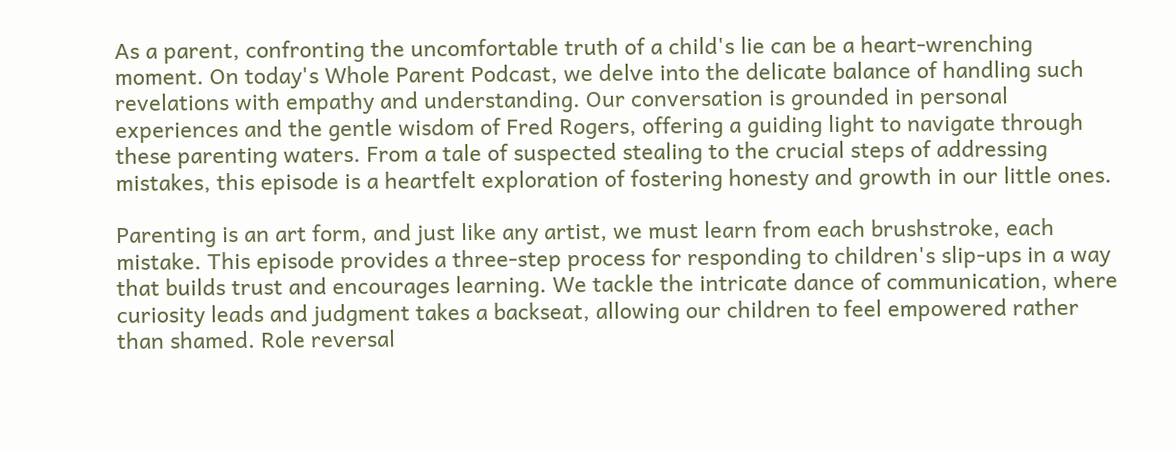As a parent, confronting the uncomfortable truth of a child's lie can be a heart-wrenching moment. On today's Whole Parent Podcast, we delve into the delicate balance of handling such revelations with empathy and understanding. Our conversation is grounded in personal experiences and the gentle wisdom of Fred Rogers, offering a guiding light to navigate through these parenting waters. From a tale of suspected stealing to the crucial steps of addressing mistakes, this episode is a heartfelt exploration of fostering honesty and growth in our little ones.

Parenting is an art form, and just like any artist, we must learn from each brushstroke, each mistake. This episode provides a three-step process for responding to children's slip-ups in a way that builds trust and encourages learning. We tackle the intricate dance of communication, where curiosity leads and judgment takes a backseat, allowing our children to feel empowered rather than shamed. Role reversal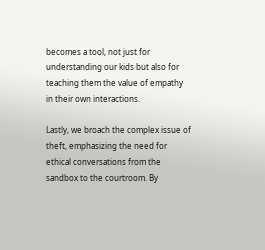becomes a tool, not just for understanding our kids but also for teaching them the value of empathy in their own interactions.

Lastly, we broach the complex issue of theft, emphasizing the need for ethical conversations from the sandbox to the courtroom. By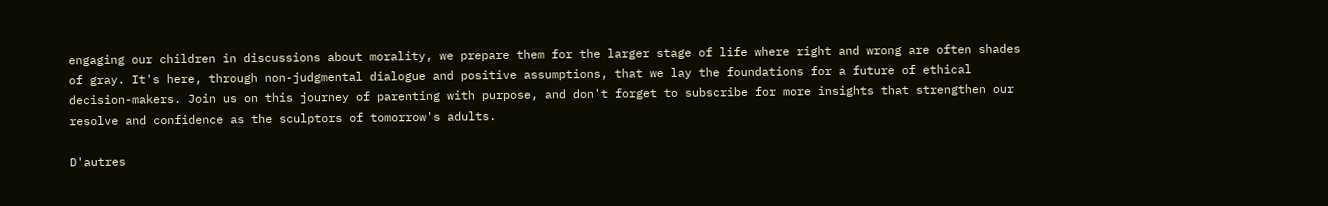engaging our children in discussions about morality, we prepare them for the larger stage of life where right and wrong are often shades of gray. It's here, through non-judgmental dialogue and positive assumptions, that we lay the foundations for a future of ethical decision-makers. Join us on this journey of parenting with purpose, and don't forget to subscribe for more insights that strengthen our resolve and confidence as the sculptors of tomorrow's adults.

D'autres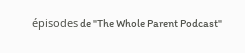épisodes de "The Whole Parent Podcast"